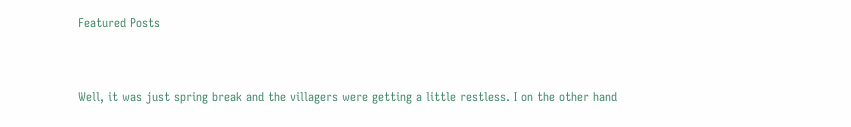Featured Posts


Well, it was just spring break and the villagers were getting a little restless. I on the other hand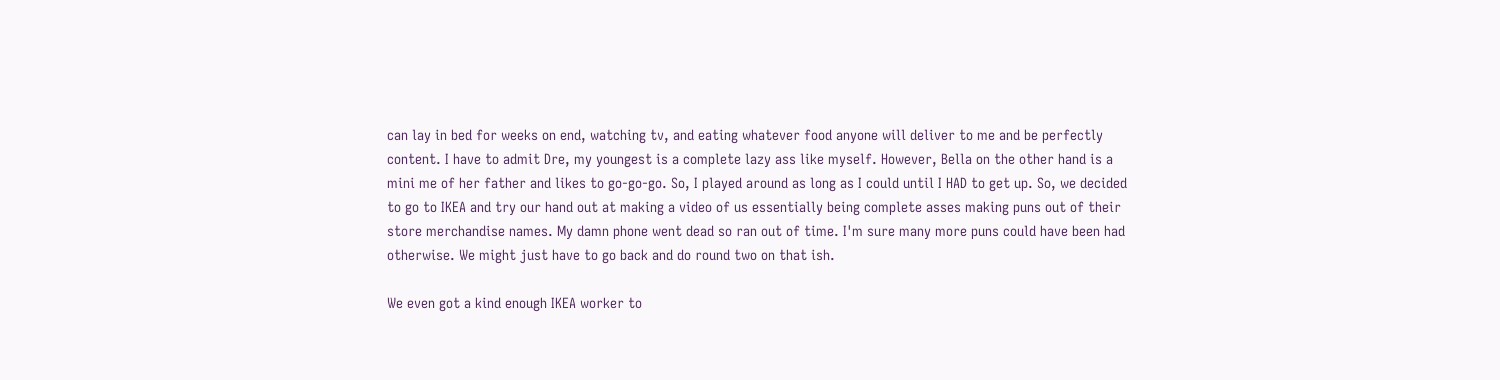can lay in bed for weeks on end, watching tv, and eating whatever food anyone will deliver to me and be perfectly content. I have to admit Dre, my youngest is a complete lazy ass like myself. However, Bella on the other hand is a mini me of her father and likes to go-go-go. So, I played around as long as I could until I HAD to get up. So, we decided to go to IKEA and try our hand out at making a video of us essentially being complete asses making puns out of their store merchandise names. My damn phone went dead so ran out of time. I'm sure many more puns could have been had otherwise. We might just have to go back and do round two on that ish.

We even got a kind enough IKEA worker to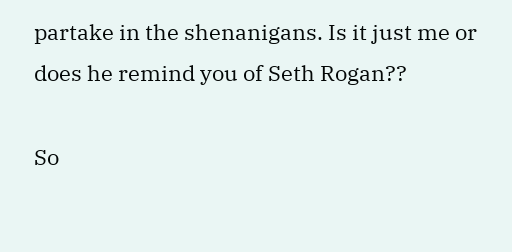partake in the shenanigans. Is it just me or does he remind you of Seth Rogan??

So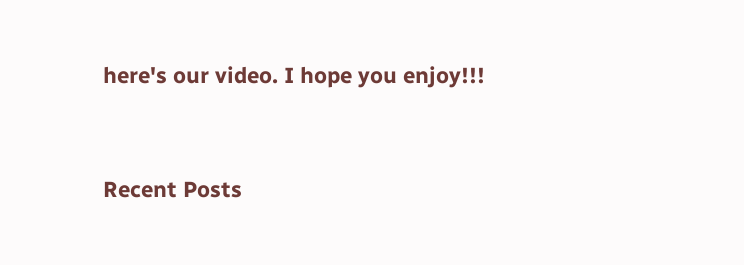here's our video. I hope you enjoy!!!



Recent Posts